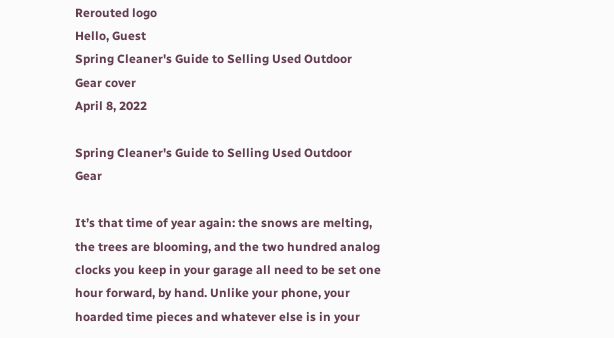Rerouted logo
Hello, Guest
Spring Cleaner's Guide to Selling Used Outdoor Gear cover
April 8, 2022

Spring Cleaner's Guide to Selling Used Outdoor Gear

It’s that time of year again: the snows are melting, the trees are blooming, and the two hundred analog clocks you keep in your garage all need to be set one hour forward, by hand. Unlike your phone, your hoarded time pieces and whatever else is in your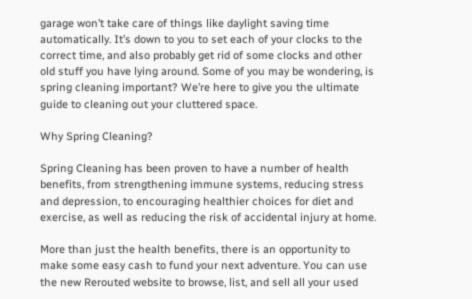garage won’t take care of things like daylight saving time automatically. It’s down to you to set each of your clocks to the correct time, and also probably get rid of some clocks and other old stuff you have lying around. Some of you may be wondering, is spring cleaning important? We’re here to give you the ultimate guide to cleaning out your cluttered space.

Why Spring Cleaning?

Spring Cleaning has been proven to have a number of health benefits, from strengthening immune systems, reducing stress and depression, to encouraging healthier choices for diet and exercise, as well as reducing the risk of accidental injury at home.

More than just the health benefits, there is an opportunity to make some easy cash to fund your next adventure. You can use the new Rerouted website to browse, list, and sell all your used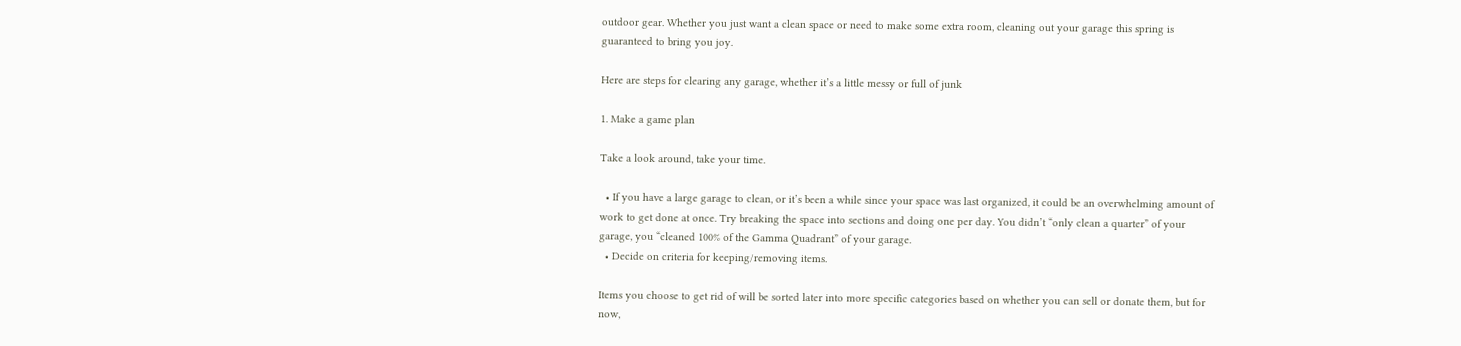outdoor gear. Whether you just want a clean space or need to make some extra room, cleaning out your garage this spring is guaranteed to bring you joy.

Here are steps for clearing any garage, whether it’s a little messy or full of junk

1. Make a game plan

Take a look around, take your time.

  • If you have a large garage to clean, or it’s been a while since your space was last organized, it could be an overwhelming amount of work to get done at once. Try breaking the space into sections and doing one per day. You didn’t “only clean a quarter” of your garage, you “cleaned 100% of the Gamma Quadrant” of your garage.
  • Decide on criteria for keeping/removing items.

Items you choose to get rid of will be sorted later into more specific categories based on whether you can sell or donate them, but for now,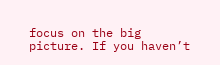focus on the big picture. If you haven’t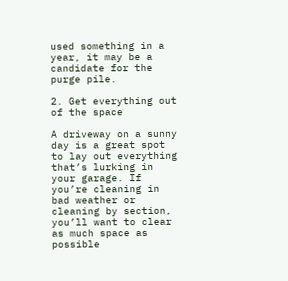used something in a year, it may be a candidate for the purge pile.

2. Get everything out of the space

A driveway on a sunny day is a great spot to lay out everything that’s lurking in your garage. If you’re cleaning in bad weather or cleaning by section, you’ll want to clear as much space as possible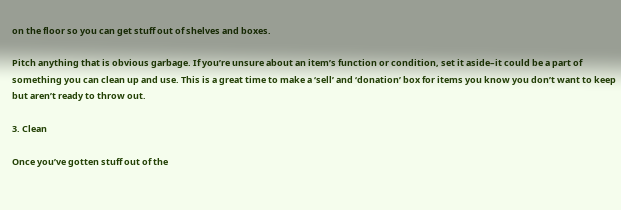on the floor so you can get stuff out of shelves and boxes.

Pitch anything that is obvious garbage. If you’re unsure about an item’s function or condition, set it aside–it could be a part of something you can clean up and use. This is a great time to make a ‘sell’ and ‘donation’ box for items you know you don’t want to keep but aren’t ready to throw out.

3. Clean

Once you’ve gotten stuff out of the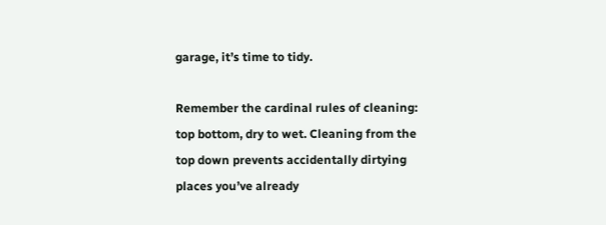garage, it’s time to tidy.

Remember the cardinal rules of cleaning: top bottom, dry to wet. Cleaning from the top down prevents accidentally dirtying places you’ve already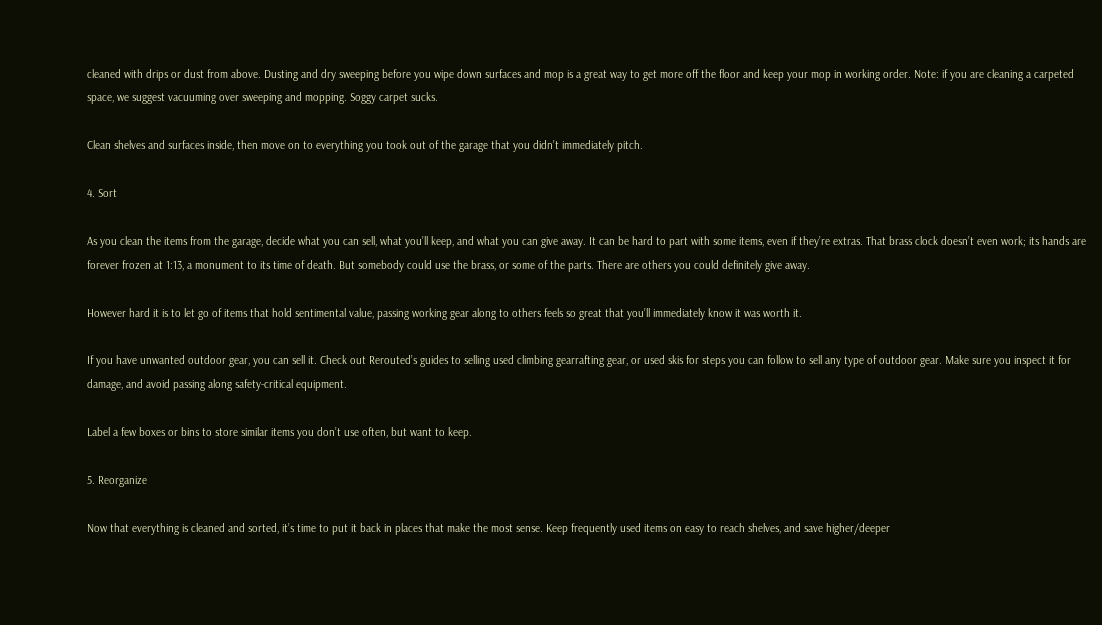cleaned with drips or dust from above. Dusting and dry sweeping before you wipe down surfaces and mop is a great way to get more off the floor and keep your mop in working order. Note: if you are cleaning a carpeted space, we suggest vacuuming over sweeping and mopping. Soggy carpet sucks.

Clean shelves and surfaces inside, then move on to everything you took out of the garage that you didn’t immediately pitch.

4. Sort

As you clean the items from the garage, decide what you can sell, what you’ll keep, and what you can give away. It can be hard to part with some items, even if they’re extras. That brass clock doesn’t even work; its hands are forever frozen at 1:13, a monument to its time of death. But somebody could use the brass, or some of the parts. There are others you could definitely give away.

However hard it is to let go of items that hold sentimental value, passing working gear along to others feels so great that you’ll immediately know it was worth it.

If you have unwanted outdoor gear, you can sell it. Check out Rerouted’s guides to selling used climbing gearrafting gear, or used skis for steps you can follow to sell any type of outdoor gear. Make sure you inspect it for damage, and avoid passing along safety-critical equipment.

Label a few boxes or bins to store similar items you don’t use often, but want to keep.

5. Reorganize

Now that everything is cleaned and sorted, it’s time to put it back in places that make the most sense. Keep frequently used items on easy to reach shelves, and save higher/deeper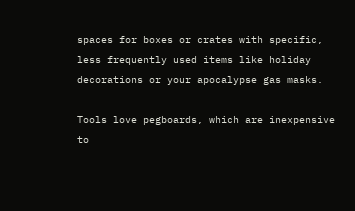spaces for boxes or crates with specific, less frequently used items like holiday decorations or your apocalypse gas masks.

Tools love pegboards, which are inexpensive to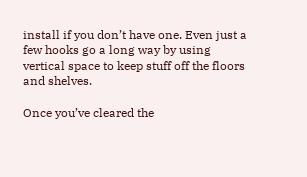install if you don’t have one. Even just a few hooks go a long way by using vertical space to keep stuff off the floors and shelves.

Once you’ve cleared the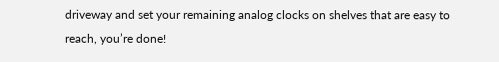driveway and set your remaining analog clocks on shelves that are easy to reach, you’re done!